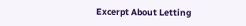Excerpt About Letting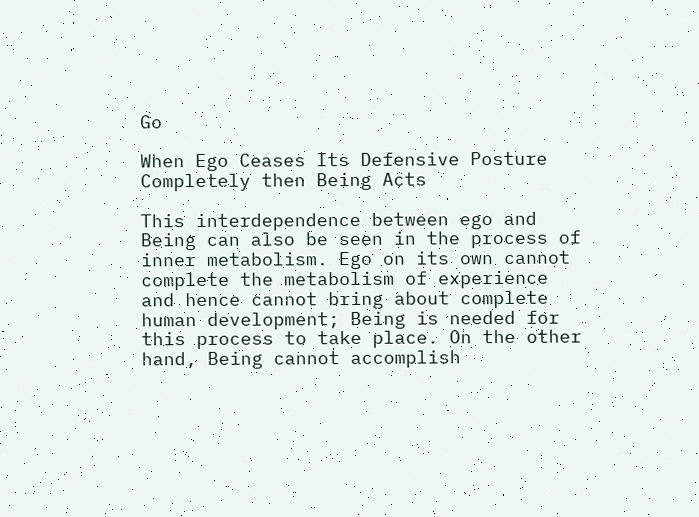Go

When Ego Ceases Its Defensive Posture Completely then Being Acts

This interdependence between ego and Being can also be seen in the process of inner metabolism. Ego on its own cannot complete the metabolism of experience and hence cannot bring about complete human development; Being is needed for this process to take place. On the other hand, Being cannot accomplish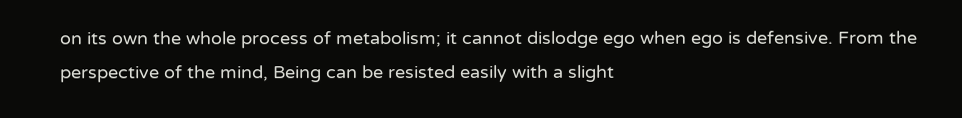on its own the whole process of metabolism; it cannot dislodge ego when ego is defensive. From the perspective of the mind, Being can be resisted easily with a slight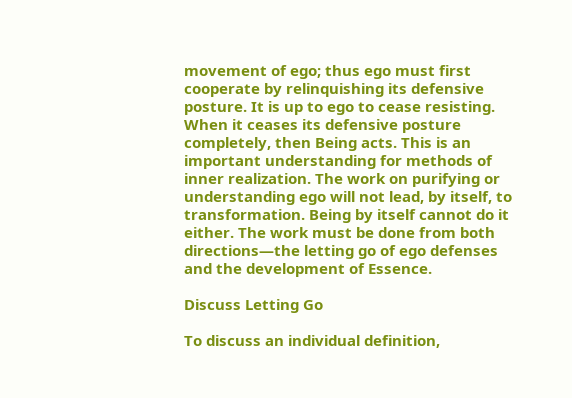movement of ego; thus ego must first cooperate by relinquishing its defensive posture. It is up to ego to cease resisting. When it ceases its defensive posture completely, then Being acts. This is an important understanding for methods of inner realization. The work on purifying or understanding ego will not lead, by itself, to transformation. Being by itself cannot do it either. The work must be done from both directions—the letting go of ego defenses and the development of Essence.

Discuss Letting Go

To discuss an individual definition,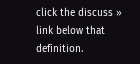click the discuss » link below that definition.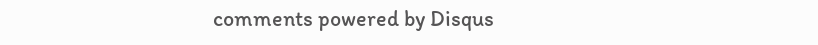comments powered by Disqus